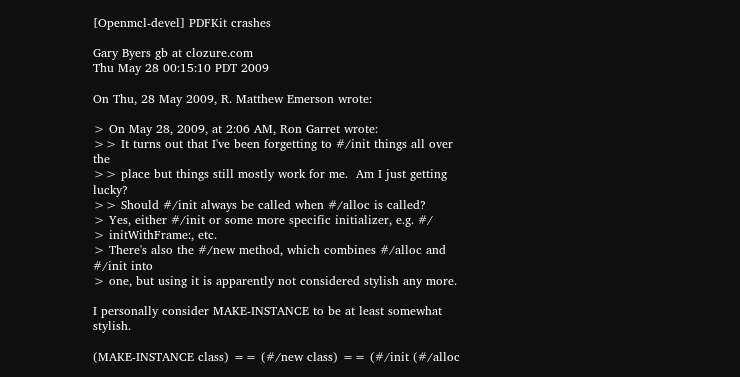[Openmcl-devel] PDFKit crashes

Gary Byers gb at clozure.com
Thu May 28 00:15:10 PDT 2009

On Thu, 28 May 2009, R. Matthew Emerson wrote:

> On May 28, 2009, at 2:06 AM, Ron Garret wrote:
>> It turns out that I've been forgetting to #/init things all over the
>> place but things still mostly work for me.  Am I just getting lucky?
>> Should #/init always be called when #/alloc is called?
> Yes, either #/init or some more specific initializer, e.g. #/
> initWithFrame:, etc.
> There's also the #/new method, which combines #/alloc and #/init into
> one, but using it is apparently not considered stylish any more.

I personally consider MAKE-INSTANCE to be at least somewhat stylish.

(MAKE-INSTANCE class) == (#/new class) == (#/init (#/alloc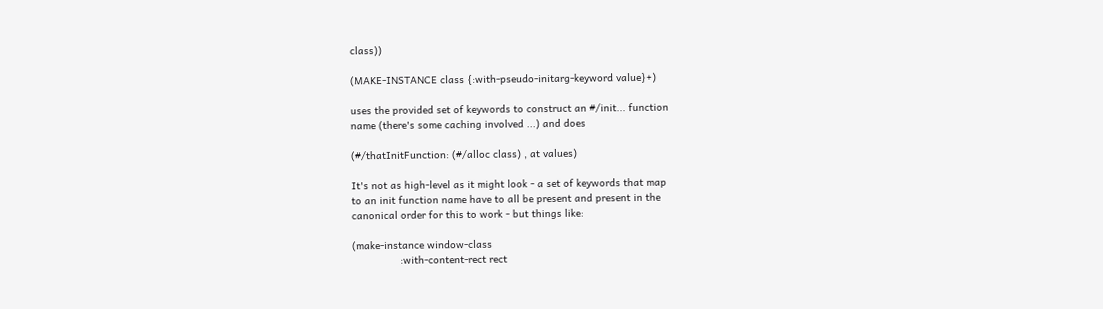class))

(MAKE-INSTANCE class {:with-pseudo-initarg-keyword value}+)

uses the provided set of keywords to construct an #/init... function
name (there's some caching involved ...) and does

(#/thatInitFunction: (#/alloc class) , at values)

It's not as high-level as it might look - a set of keywords that map
to an init function name have to all be present and present in the
canonical order for this to work - but things like:

(make-instance window-class
                :with-content-rect rect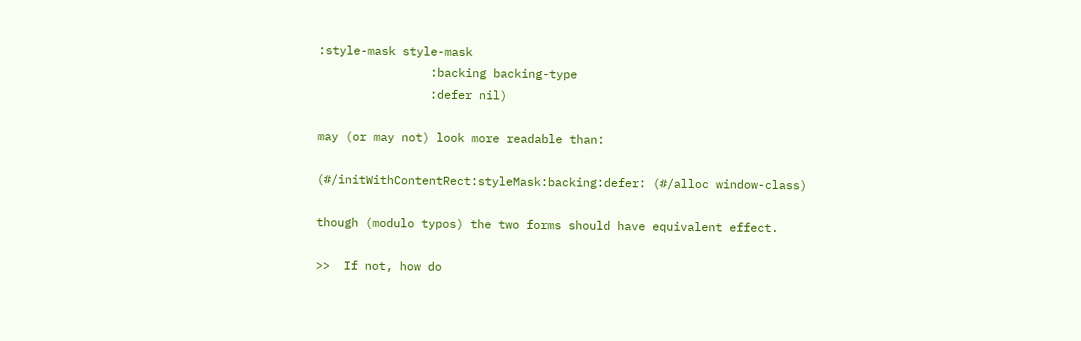:style-mask style-mask
                :backing backing-type
                :defer nil)

may (or may not) look more readable than:

(#/initWithContentRect:styleMask:backing:defer: (#/alloc window-class)

though (modulo typos) the two forms should have equivalent effect.

>>  If not, how do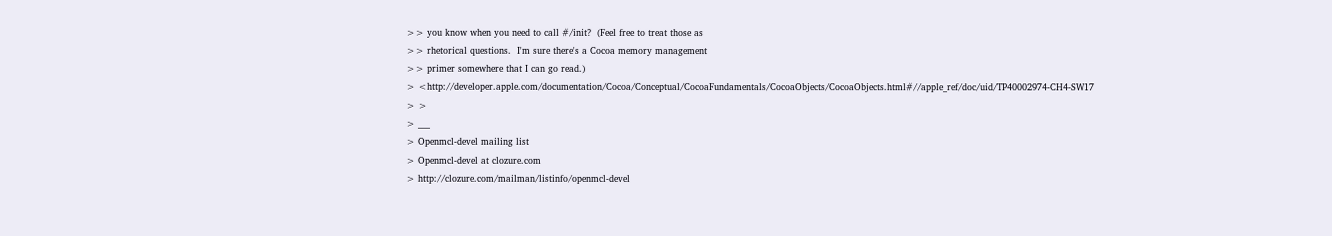>> you know when you need to call #/init?  (Feel free to treat those as
>> rhetorical questions.  I'm sure there's a Cocoa memory management
>> primer somewhere that I can go read.)
> <http://developer.apple.com/documentation/Cocoa/Conceptual/CocoaFundamentals/CocoaObjects/CocoaObjects.html#//apple_ref/doc/uid/TP40002974-CH4-SW17
> >
> ___
> Openmcl-devel mailing list
> Openmcl-devel at clozure.com
> http://clozure.com/mailman/listinfo/openmcl-devel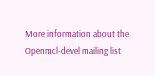More information about the Openmcl-devel mailing list